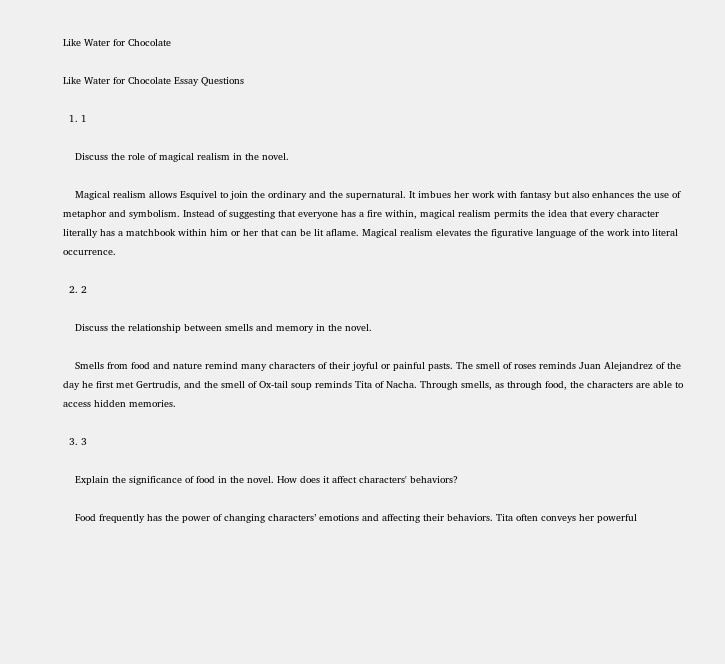Like Water for Chocolate

Like Water for Chocolate Essay Questions

  1. 1

    Discuss the role of magical realism in the novel.

    Magical realism allows Esquivel to join the ordinary and the supernatural. It imbues her work with fantasy but also enhances the use of metaphor and symbolism. Instead of suggesting that everyone has a fire within, magical realism permits the idea that every character literally has a matchbook within him or her that can be lit aflame. Magical realism elevates the figurative language of the work into literal occurrence.

  2. 2

    Discuss the relationship between smells and memory in the novel.

    Smells from food and nature remind many characters of their joyful or painful pasts. The smell of roses reminds Juan Alejandrez of the day he first met Gertrudis, and the smell of Ox-tail soup reminds Tita of Nacha. Through smells, as through food, the characters are able to access hidden memories.

  3. 3

    Explain the significance of food in the novel. How does it affect characters' behaviors?

    Food frequently has the power of changing characters’ emotions and affecting their behaviors. Tita often conveys her powerful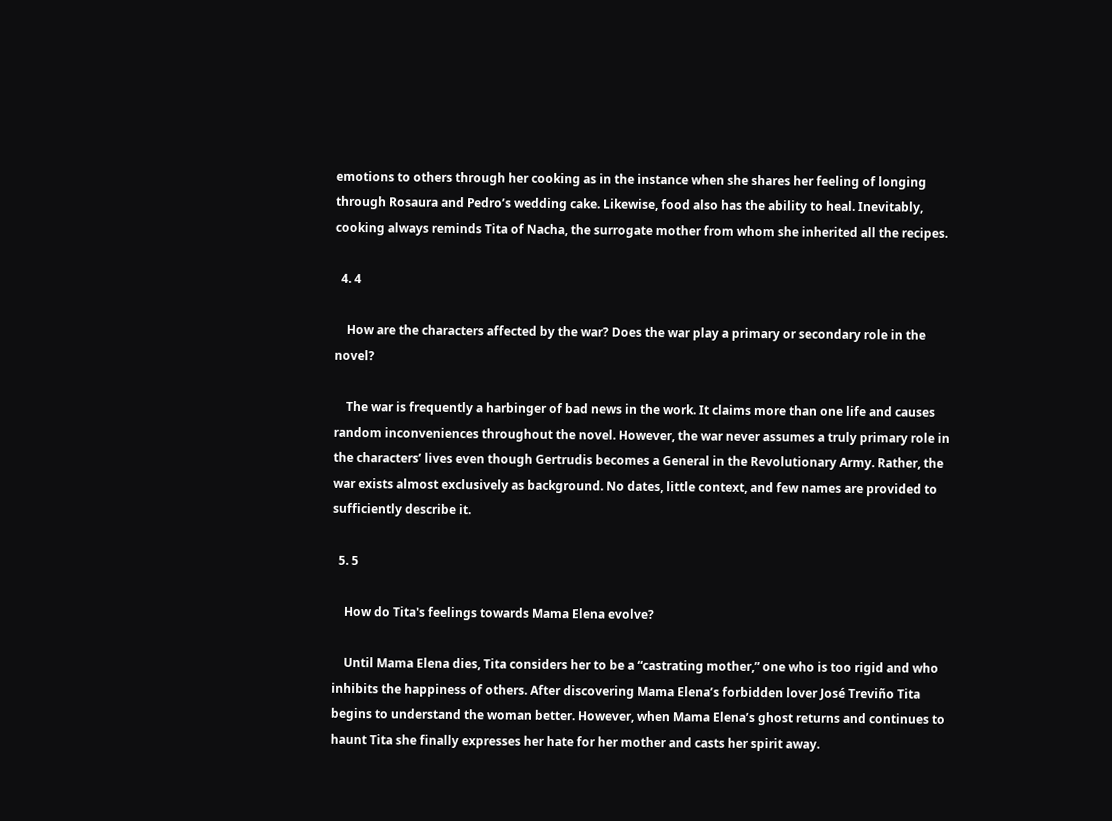emotions to others through her cooking as in the instance when she shares her feeling of longing through Rosaura and Pedro’s wedding cake. Likewise, food also has the ability to heal. Inevitably, cooking always reminds Tita of Nacha, the surrogate mother from whom she inherited all the recipes.

  4. 4

    How are the characters affected by the war? Does the war play a primary or secondary role in the novel?

    The war is frequently a harbinger of bad news in the work. It claims more than one life and causes random inconveniences throughout the novel. However, the war never assumes a truly primary role in the characters’ lives even though Gertrudis becomes a General in the Revolutionary Army. Rather, the war exists almost exclusively as background. No dates, little context, and few names are provided to sufficiently describe it.

  5. 5

    How do Tita's feelings towards Mama Elena evolve?

    Until Mama Elena dies, Tita considers her to be a “castrating mother,” one who is too rigid and who inhibits the happiness of others. After discovering Mama Elena’s forbidden lover José Treviño Tita begins to understand the woman better. However, when Mama Elena’s ghost returns and continues to haunt Tita she finally expresses her hate for her mother and casts her spirit away.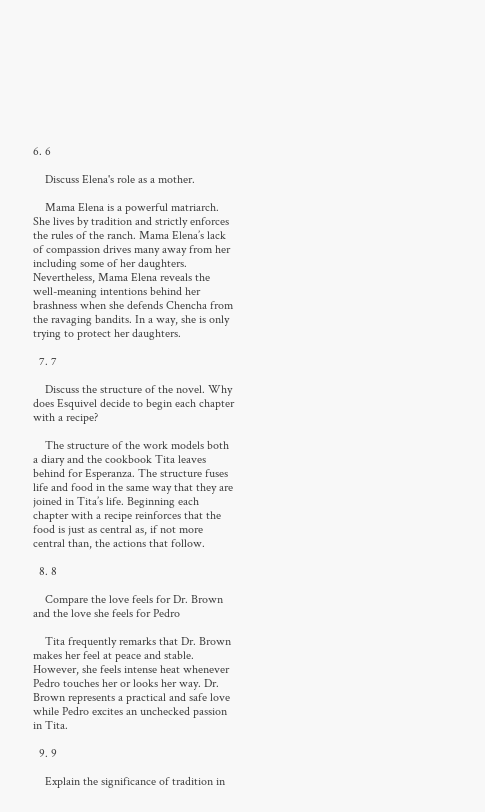6. 6

    Discuss Elena's role as a mother.

    Mama Elena is a powerful matriarch. She lives by tradition and strictly enforces the rules of the ranch. Mama Elena’s lack of compassion drives many away from her including some of her daughters. Nevertheless, Mama Elena reveals the well-meaning intentions behind her brashness when she defends Chencha from the ravaging bandits. In a way, she is only trying to protect her daughters.

  7. 7

    Discuss the structure of the novel. Why does Esquivel decide to begin each chapter with a recipe?

    The structure of the work models both a diary and the cookbook Tita leaves behind for Esperanza. The structure fuses life and food in the same way that they are joined in Tita’s life. Beginning each chapter with a recipe reinforces that the food is just as central as, if not more central than, the actions that follow.

  8. 8

    Compare the love feels for Dr. Brown and the love she feels for Pedro

    Tita frequently remarks that Dr. Brown makes her feel at peace and stable. However, she feels intense heat whenever Pedro touches her or looks her way. Dr. Brown represents a practical and safe love while Pedro excites an unchecked passion in Tita.

  9. 9

    Explain the significance of tradition in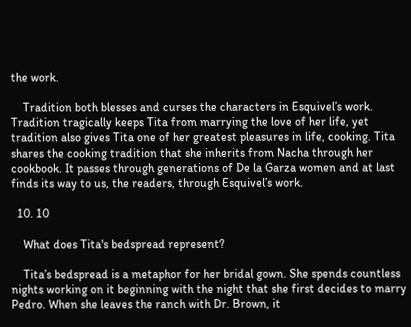the work.

    Tradition both blesses and curses the characters in Esquivel’s work. Tradition tragically keeps Tita from marrying the love of her life, yet tradition also gives Tita one of her greatest pleasures in life, cooking. Tita shares the cooking tradition that she inherits from Nacha through her cookbook. It passes through generations of De la Garza women and at last finds its way to us, the readers, through Esquivel’s work.

  10. 10

    What does Tita's bedspread represent?

    Tita’s bedspread is a metaphor for her bridal gown. She spends countless nights working on it beginning with the night that she first decides to marry Pedro. When she leaves the ranch with Dr. Brown, it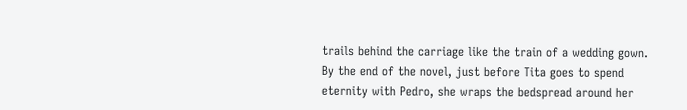trails behind the carriage like the train of a wedding gown. By the end of the novel, just before Tita goes to spend eternity with Pedro, she wraps the bedspread around her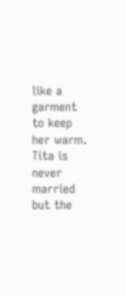like a garment to keep her warm. Tita is never married but the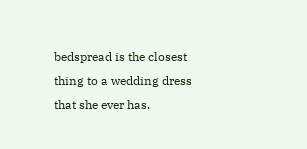bedspread is the closest thing to a wedding dress that she ever has.